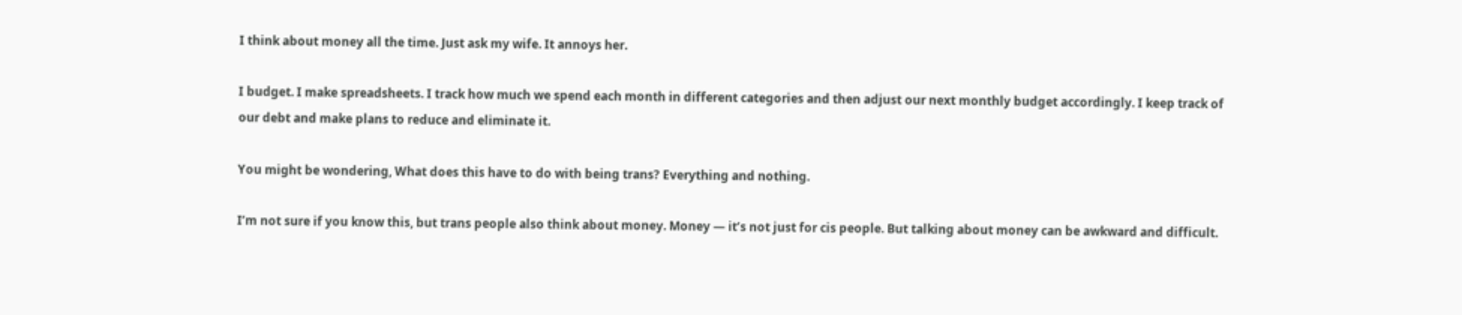I think about money all the time. Just ask my wife. It annoys her.

I budget. I make spreadsheets. I track how much we spend each month in different categories and then adjust our next monthly budget accordingly. I keep track of our debt and make plans to reduce and eliminate it.

You might be wondering, What does this have to do with being trans? Everything and nothing.

I’m not sure if you know this, but trans people also think about money. Money — it’s not just for cis people. But talking about money can be awkward and difficult.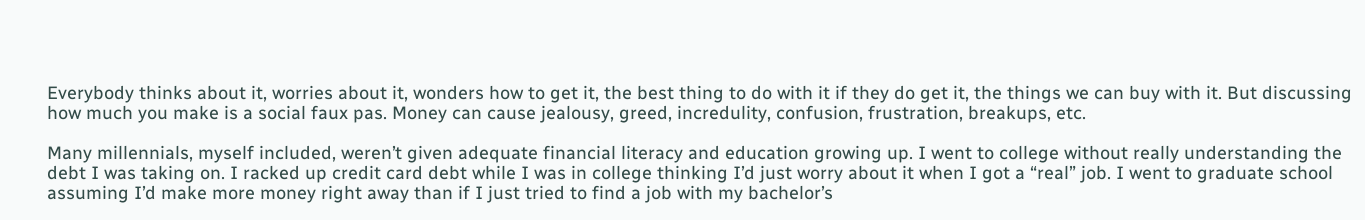Everybody thinks about it, worries about it, wonders how to get it, the best thing to do with it if they do get it, the things we can buy with it. But discussing how much you make is a social faux pas. Money can cause jealousy, greed, incredulity, confusion, frustration, breakups, etc.

Many millennials, myself included, weren’t given adequate financial literacy and education growing up. I went to college without really understanding the debt I was taking on. I racked up credit card debt while I was in college thinking I’d just worry about it when I got a “real” job. I went to graduate school assuming I’d make more money right away than if I just tried to find a job with my bachelor’s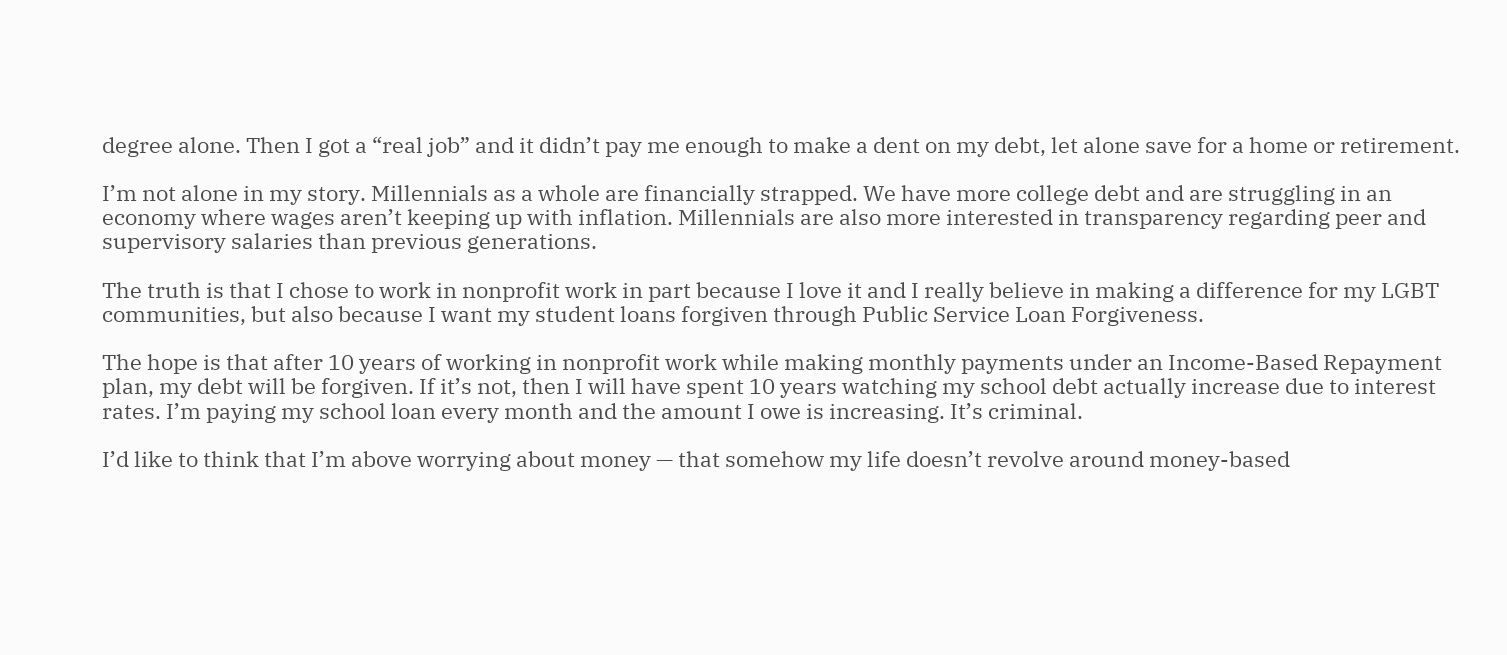degree alone. Then I got a “real job” and it didn’t pay me enough to make a dent on my debt, let alone save for a home or retirement.

I’m not alone in my story. Millennials as a whole are financially strapped. We have more college debt and are struggling in an economy where wages aren’t keeping up with inflation. Millennials are also more interested in transparency regarding peer and supervisory salaries than previous generations.

The truth is that I chose to work in nonprofit work in part because I love it and I really believe in making a difference for my LGBT communities, but also because I want my student loans forgiven through Public Service Loan Forgiveness.

The hope is that after 10 years of working in nonprofit work while making monthly payments under an Income-Based Repayment plan, my debt will be forgiven. If it’s not, then I will have spent 10 years watching my school debt actually increase due to interest rates. I’m paying my school loan every month and the amount I owe is increasing. It’s criminal.

I’d like to think that I’m above worrying about money — that somehow my life doesn’t revolve around money-based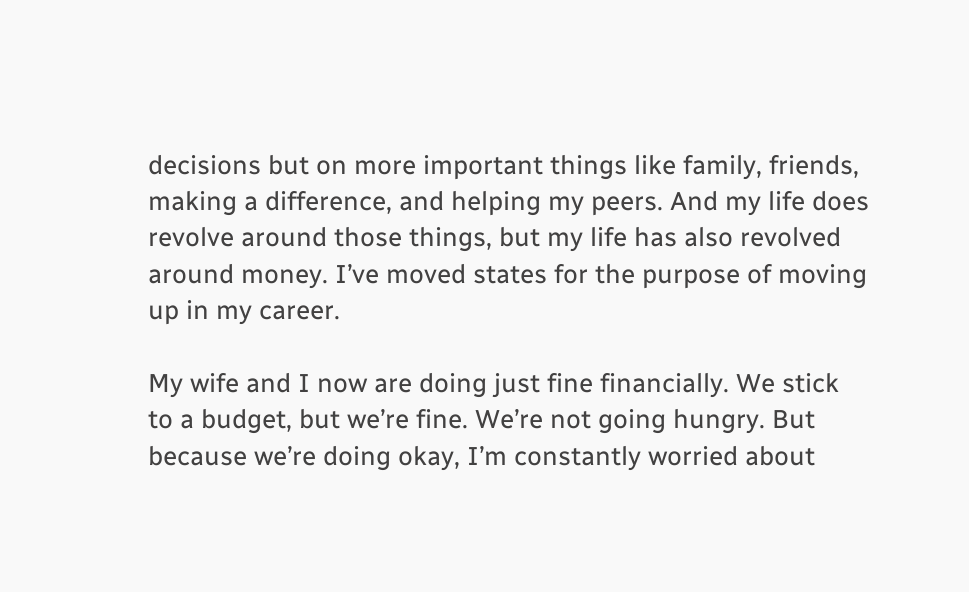decisions but on more important things like family, friends, making a difference, and helping my peers. And my life does revolve around those things, but my life has also revolved around money. I’ve moved states for the purpose of moving up in my career.

My wife and I now are doing just fine financially. We stick to a budget, but we’re fine. We’re not going hungry. But because we’re doing okay, I’m constantly worried about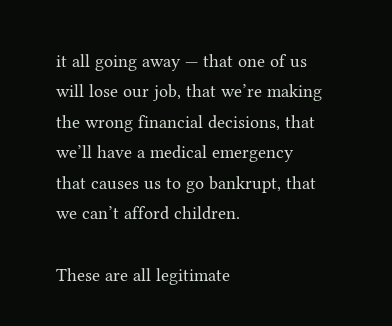it all going away — that one of us will lose our job, that we’re making the wrong financial decisions, that we’ll have a medical emergency that causes us to go bankrupt, that we can’t afford children.

These are all legitimate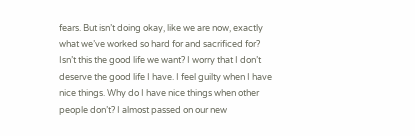fears. But isn’t doing okay, like we are now, exactly what we’ve worked so hard for and sacrificed for? Isn’t this the good life we want? I worry that I don’t deserve the good life I have. I feel guilty when I have nice things. Why do I have nice things when other people don’t? I almost passed on our new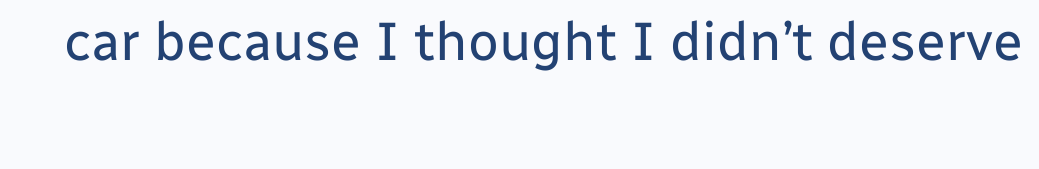car because I thought I didn’t deserve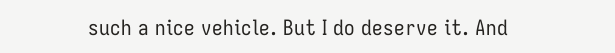such a nice vehicle. But I do deserve it. And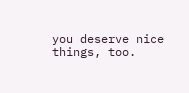you deserve nice things, too.